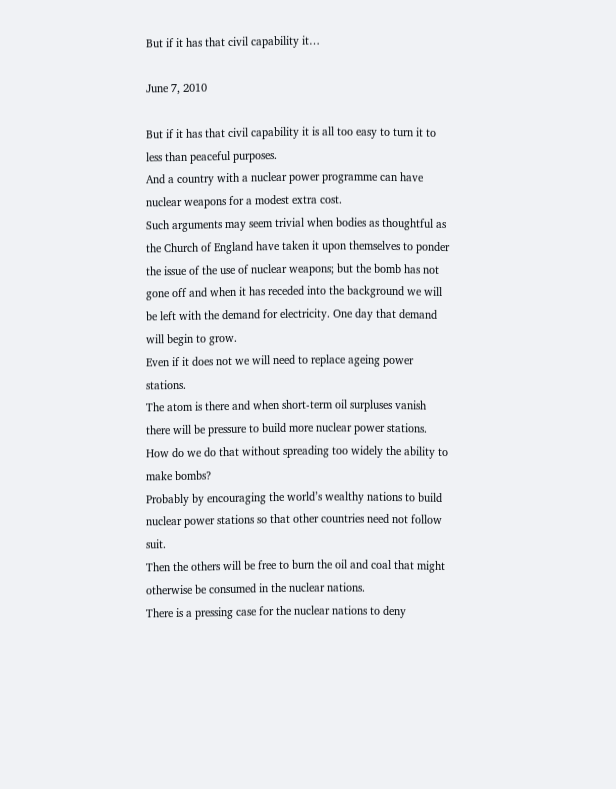But if it has that civil capability it…

June 7, 2010

But if it has that civil capability it is all too easy to turn it to less than peaceful purposes.
And a country with a nuclear power programme can have nuclear weapons for a modest extra cost.
Such arguments may seem trivial when bodies as thoughtful as the Church of England have taken it upon themselves to ponder the issue of the use of nuclear weapons; but the bomb has not gone off and when it has receded into the background we will be left with the demand for electricity. One day that demand will begin to grow.
Even if it does not we will need to replace ageing power stations.
The atom is there and when short-term oil surpluses vanish there will be pressure to build more nuclear power stations. How do we do that without spreading too widely the ability to make bombs?
Probably by encouraging the world’s wealthy nations to build nuclear power stations so that other countries need not follow suit.
Then the others will be free to burn the oil and coal that might otherwise be consumed in the nuclear nations.
There is a pressing case for the nuclear nations to deny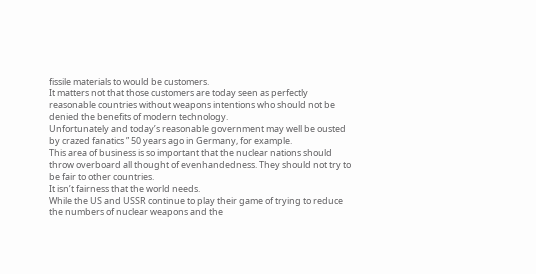fissile materials to would be customers.
It matters not that those customers are today seen as perfectly reasonable countries without weapons intentions who should not be denied the benefits of modern technology.
Unfortunately and today’s reasonable government may well be ousted by crazed fanatics ” 50 years ago in Germany, for example.
This area of business is so important that the nuclear nations should throw overboard all thought of evenhandedness. They should not try to be fair to other countries.
It isn’t fairness that the world needs.
While the US and USSR continue to play their game of trying to reduce the numbers of nuclear weapons and the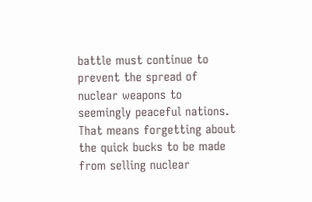battle must continue to prevent the spread of nuclear weapons to seemingly peaceful nations.
That means forgetting about the quick bucks to be made from selling nuclear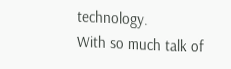technology.
With so much talk of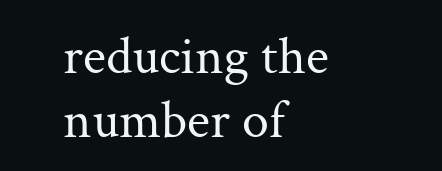reducing the number of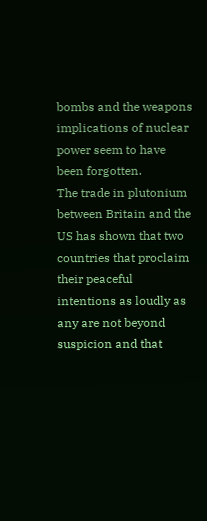bombs and the weapons implications of nuclear power seem to have been forgotten.
The trade in plutonium between Britain and the US has shown that two countries that proclaim their peaceful intentions as loudly as any are not beyond suspicion and that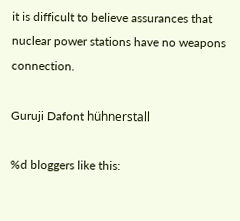it is difficult to believe assurances that nuclear power stations have no weapons connection.

Guruji Dafont hühnerstall

%d bloggers like this: